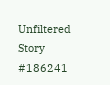Unfiltered Story #186241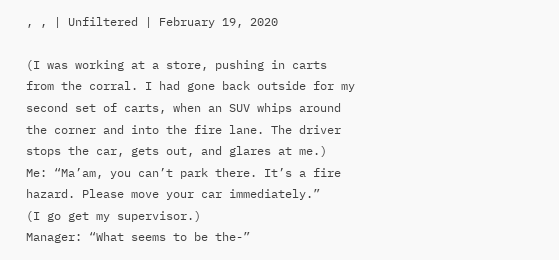, , | Unfiltered | February 19, 2020

(I was working at a store, pushing in carts from the corral. I had gone back outside for my second set of carts, when an SUV whips around the corner and into the fire lane. The driver stops the car, gets out, and glares at me.)
Me: “Ma’am, you can’t park there. It’s a fire hazard. Please move your car immediately.”
(I go get my supervisor.)
Manager: “What seems to be the-”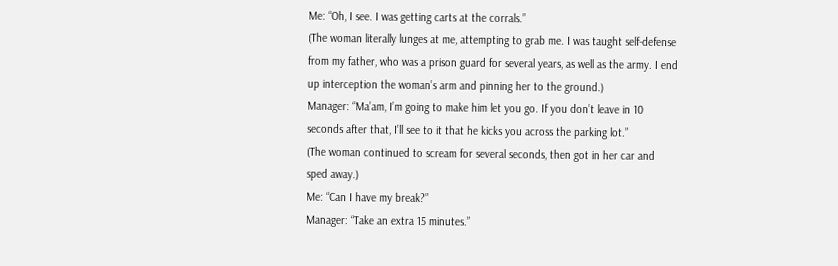Me: “Oh, I see. I was getting carts at the corrals.”
(The woman literally lunges at me, attempting to grab me. I was taught self-defense from my father, who was a prison guard for several years, as well as the army. I end up interception the woman’s arm and pinning her to the ground.)
Manager: “Ma’am, I’m going to make him let you go. If you don’t leave in 10 seconds after that, I’ll see to it that he kicks you across the parking lot.”
(The woman continued to scream for several seconds, then got in her car and sped away.)
Me: “Can I have my break?”
Manager: “Take an extra 15 minutes.”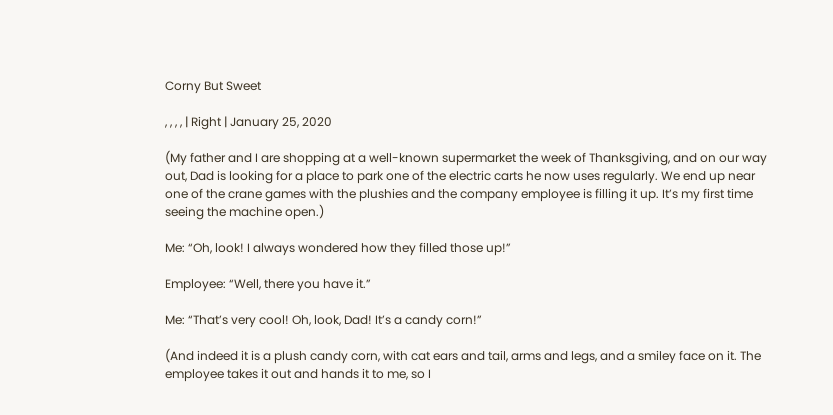Corny But Sweet

, , , , | Right | January 25, 2020

(My father and I are shopping at a well-known supermarket the week of Thanksgiving, and on our way out, Dad is looking for a place to park one of the electric carts he now uses regularly. We end up near one of the crane games with the plushies and the company employee is filling it up. It’s my first time seeing the machine open.)

Me: “Oh, look! I always wondered how they filled those up!”

Employee: “Well, there you have it.”

Me: “That’s very cool! Oh, look, Dad! It’s a candy corn!”

(And indeed it is a plush candy corn, with cat ears and tail, arms and legs, and a smiley face on it. The employee takes it out and hands it to me, so I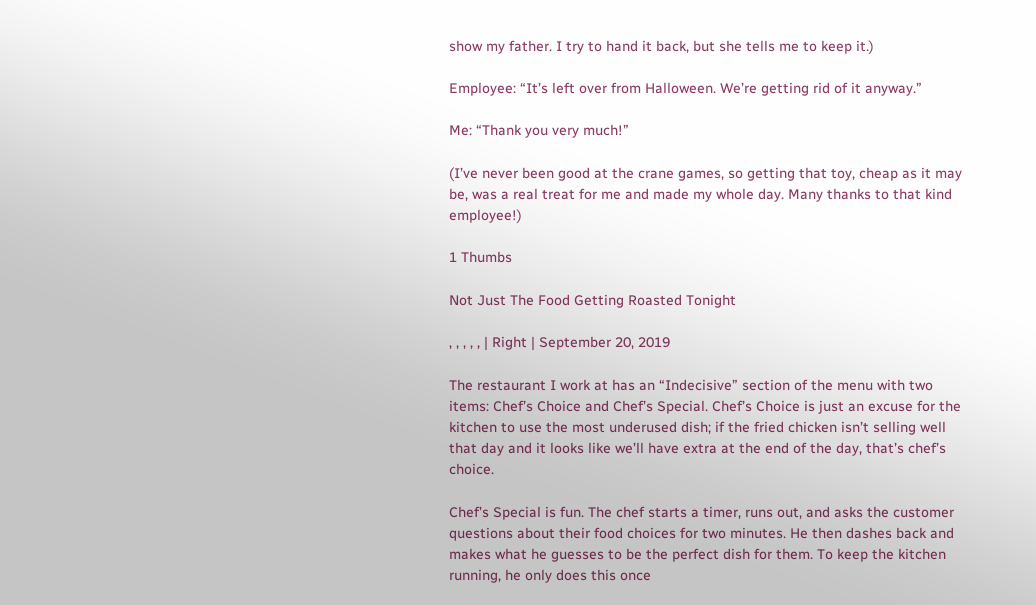show my father. I try to hand it back, but she tells me to keep it.)

Employee: “It’s left over from Halloween. We’re getting rid of it anyway.”

Me: “Thank you very much!”

(I’ve never been good at the crane games, so getting that toy, cheap as it may be, was a real treat for me and made my whole day. Many thanks to that kind employee!)

1 Thumbs

Not Just The Food Getting Roasted Tonight

, , , , , | Right | September 20, 2019

The restaurant I work at has an “Indecisive” section of the menu with two items: Chef’s Choice and Chef’s Special. Chef’s Choice is just an excuse for the kitchen to use the most underused dish; if the fried chicken isn’t selling well that day and it looks like we’ll have extra at the end of the day, that’s chef’s choice.

Chef’s Special is fun. The chef starts a timer, runs out, and asks the customer questions about their food choices for two minutes. He then dashes back and makes what he guesses to be the perfect dish for them. To keep the kitchen running, he only does this once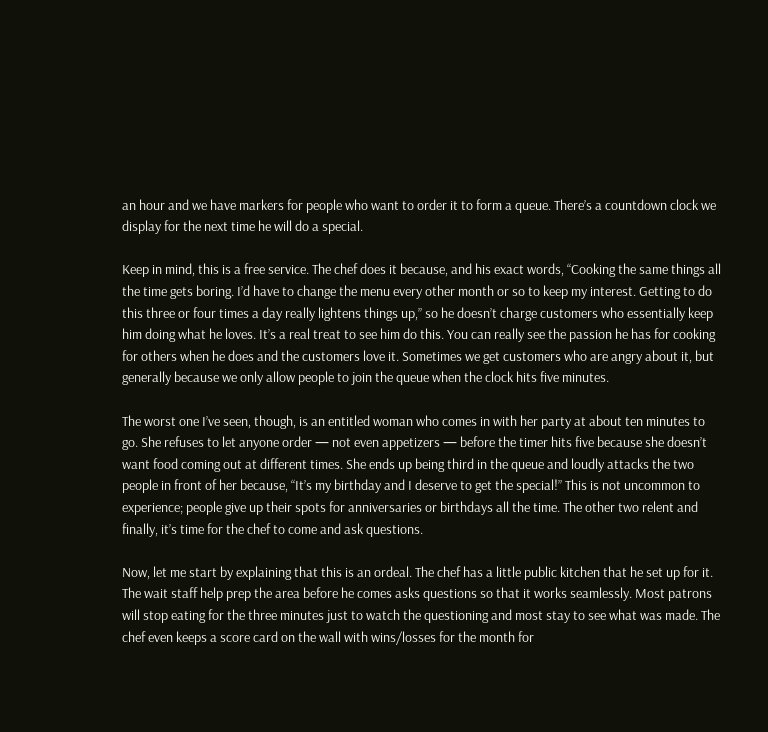an hour and we have markers for people who want to order it to form a queue. There’s a countdown clock we display for the next time he will do a special.

Keep in mind, this is a free service. The chef does it because, and his exact words, “Cooking the same things all the time gets boring. I’d have to change the menu every other month or so to keep my interest. Getting to do this three or four times a day really lightens things up,” so he doesn’t charge customers who essentially keep him doing what he loves. It’s a real treat to see him do this. You can really see the passion he has for cooking for others when he does and the customers love it. Sometimes we get customers who are angry about it, but generally because we only allow people to join the queue when the clock hits five minutes.

The worst one I’ve seen, though, is an entitled woman who comes in with her party at about ten minutes to go. She refuses to let anyone order — not even appetizers — before the timer hits five because she doesn’t want food coming out at different times. She ends up being third in the queue and loudly attacks the two people in front of her because, “It’s my birthday and I deserve to get the special!” This is not uncommon to experience; people give up their spots for anniversaries or birthdays all the time. The other two relent and finally, it’s time for the chef to come and ask questions.

Now, let me start by explaining that this is an ordeal. The chef has a little public kitchen that he set up for it. The wait staff help prep the area before he comes asks questions so that it works seamlessly. Most patrons will stop eating for the three minutes just to watch the questioning and most stay to see what was made. The chef even keeps a score card on the wall with wins/losses for the month for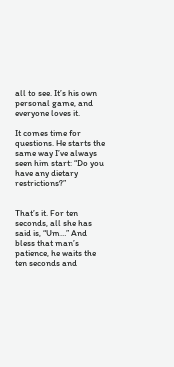all to see. It’s his own personal game, and everyone loves it.

It comes time for questions. He starts the same way I’ve always seen him start: “Do you have any dietary restrictions?”


That’s it. For ten seconds, all she has said is, “Um…” And bless that man’s patience, he waits the ten seconds and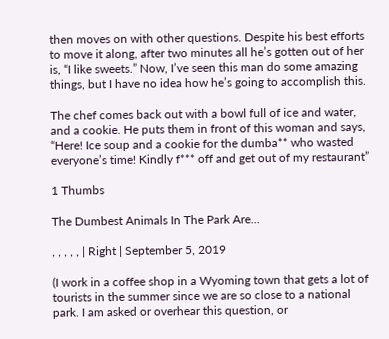then moves on with other questions. Despite his best efforts to move it along, after two minutes all he’s gotten out of her is, “I like sweets.” Now, I’ve seen this man do some amazing things, but I have no idea how he’s going to accomplish this.

The chef comes back out with a bowl full of ice and water, and a cookie. He puts them in front of this woman and says, “Here! Ice soup and a cookie for the dumba** who wasted everyone’s time! Kindly f*** off and get out of my restaurant”

1 Thumbs

The Dumbest Animals In The Park Are…

, , , , , | Right | September 5, 2019

(I work in a coffee shop in a Wyoming town that gets a lot of tourists in the summer since we are so close to a national park. I am asked or overhear this question, or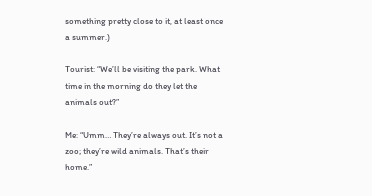something pretty close to it, at least once a summer.)

Tourist: “We’ll be visiting the park. What time in the morning do they let the animals out?”

Me: “Umm… They’re always out. It’s not a zoo; they’re wild animals. That’s their home.”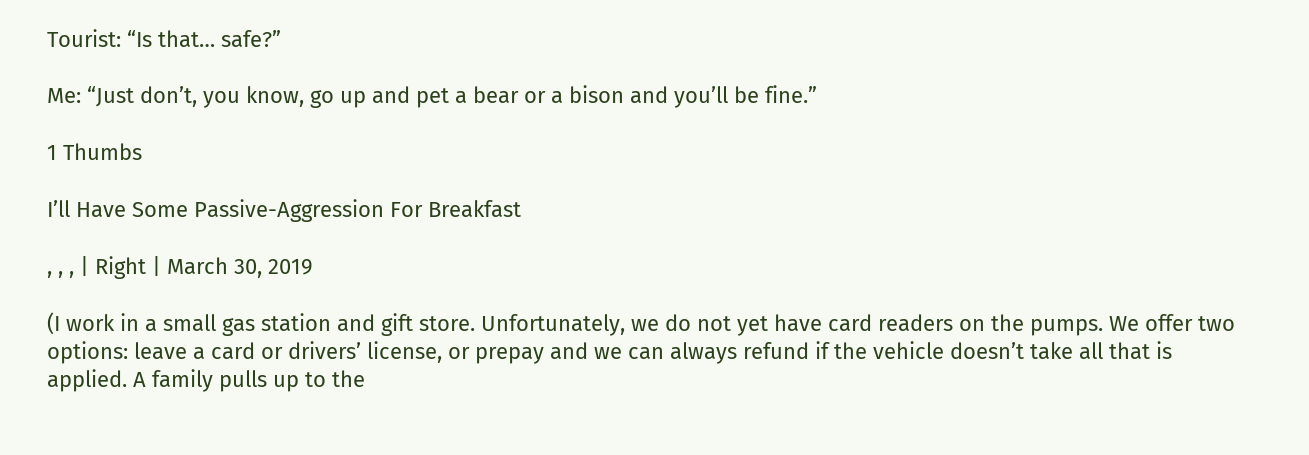Tourist: “Is that… safe?”

Me: “Just don’t, you know, go up and pet a bear or a bison and you’ll be fine.”

1 Thumbs

I’ll Have Some Passive-Aggression For Breakfast

, , , | Right | March 30, 2019

(I work in a small gas station and gift store. Unfortunately, we do not yet have card readers on the pumps. We offer two options: leave a card or drivers’ license, or prepay and we can always refund if the vehicle doesn’t take all that is applied. A family pulls up to the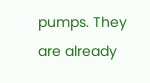pumps. They are already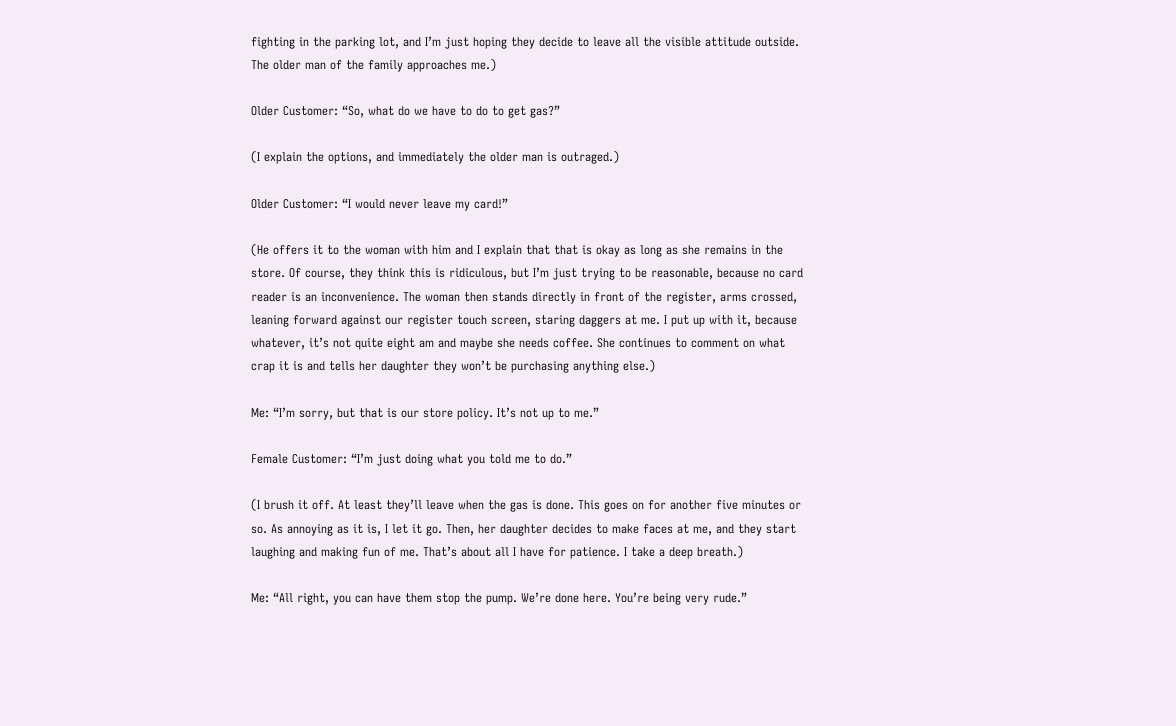fighting in the parking lot, and I’m just hoping they decide to leave all the visible attitude outside. The older man of the family approaches me.)

Older Customer: “So, what do we have to do to get gas?”

(I explain the options, and immediately the older man is outraged.)

Older Customer: “I would never leave my card!”

(He offers it to the woman with him and I explain that that is okay as long as she remains in the store. Of course, they think this is ridiculous, but I’m just trying to be reasonable, because no card reader is an inconvenience. The woman then stands directly in front of the register, arms crossed, leaning forward against our register touch screen, staring daggers at me. I put up with it, because whatever, it’s not quite eight am and maybe she needs coffee. She continues to comment on what crap it is and tells her daughter they won’t be purchasing anything else.)

Me: “I’m sorry, but that is our store policy. It’s not up to me.”

Female Customer: “I’m just doing what you told me to do.”

(I brush it off. At least they’ll leave when the gas is done. This goes on for another five minutes or so. As annoying as it is, I let it go. Then, her daughter decides to make faces at me, and they start laughing and making fun of me. That’s about all I have for patience. I take a deep breath.)

Me: “All right, you can have them stop the pump. We’re done here. You’re being very rude.”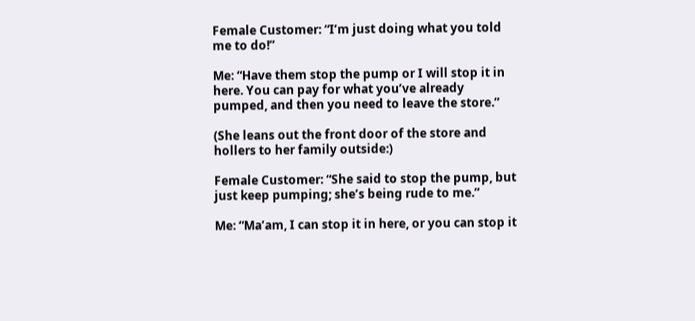Female Customer: “I’m just doing what you told me to do!”

Me: “Have them stop the pump or I will stop it in here. You can pay for what you’ve already pumped, and then you need to leave the store.”

(She leans out the front door of the store and hollers to her family outside:)

Female Customer: “She said to stop the pump, but just keep pumping; she’s being rude to me.”

Me: “Ma’am, I can stop it in here, or you can stop it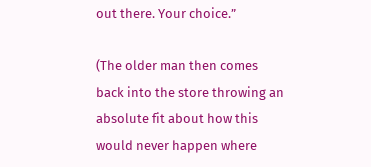out there. Your choice.”

(The older man then comes back into the store throwing an absolute fit about how this would never happen where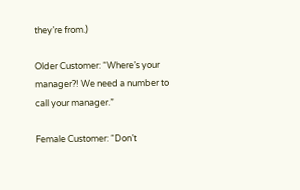they’re from.)

Older Customer: “Where’s your manager?! We need a number to call your manager.”

Female Customer: “Don’t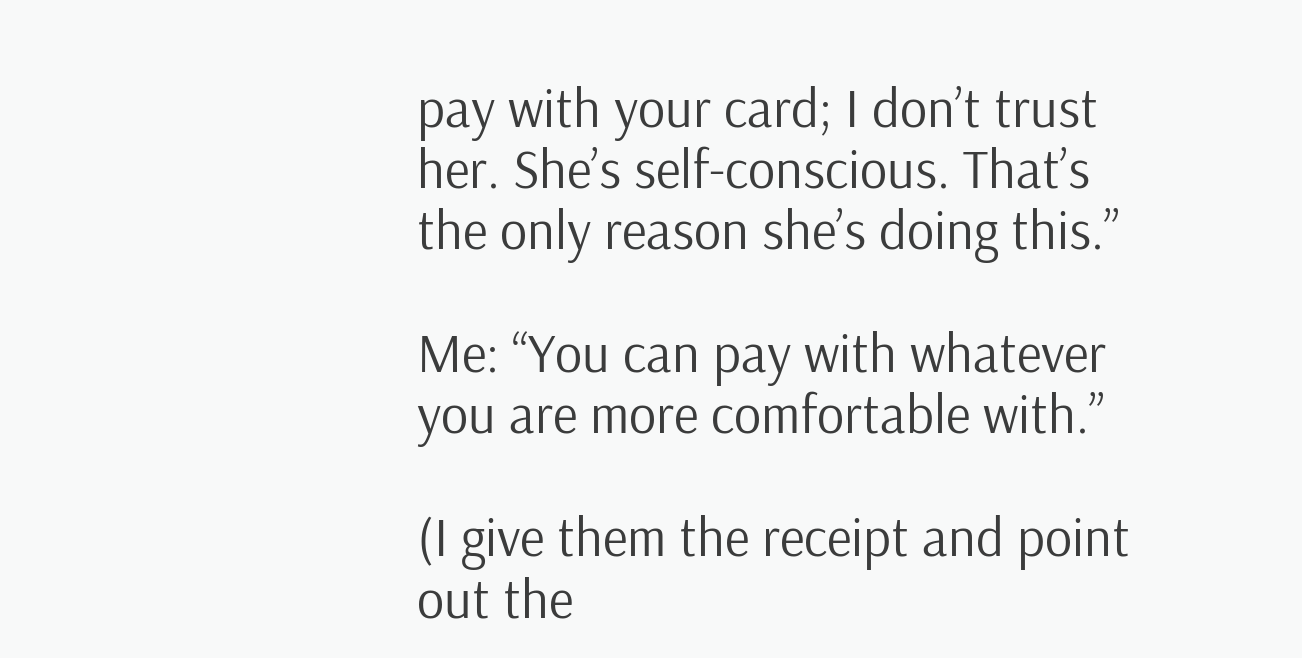pay with your card; I don’t trust her. She’s self-conscious. That’s the only reason she’s doing this.”

Me: “You can pay with whatever you are more comfortable with.”

(I give them the receipt and point out the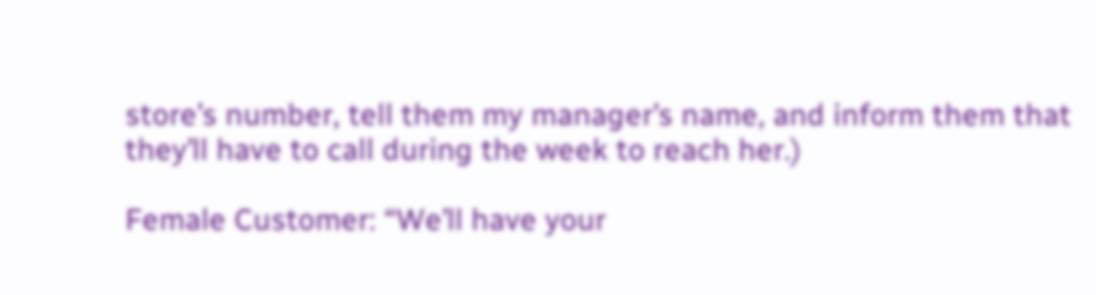store’s number, tell them my manager’s name, and inform them that they’ll have to call during the week to reach her.)

Female Customer: “We’ll have your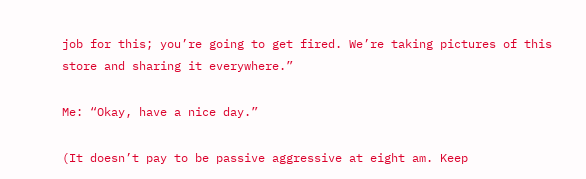job for this; you’re going to get fired. We’re taking pictures of this store and sharing it everywhere.”

Me: “Okay, have a nice day.”

(It doesn’t pay to be passive aggressive at eight am. Keep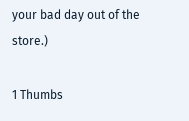your bad day out of the store.)

1 Thumbs